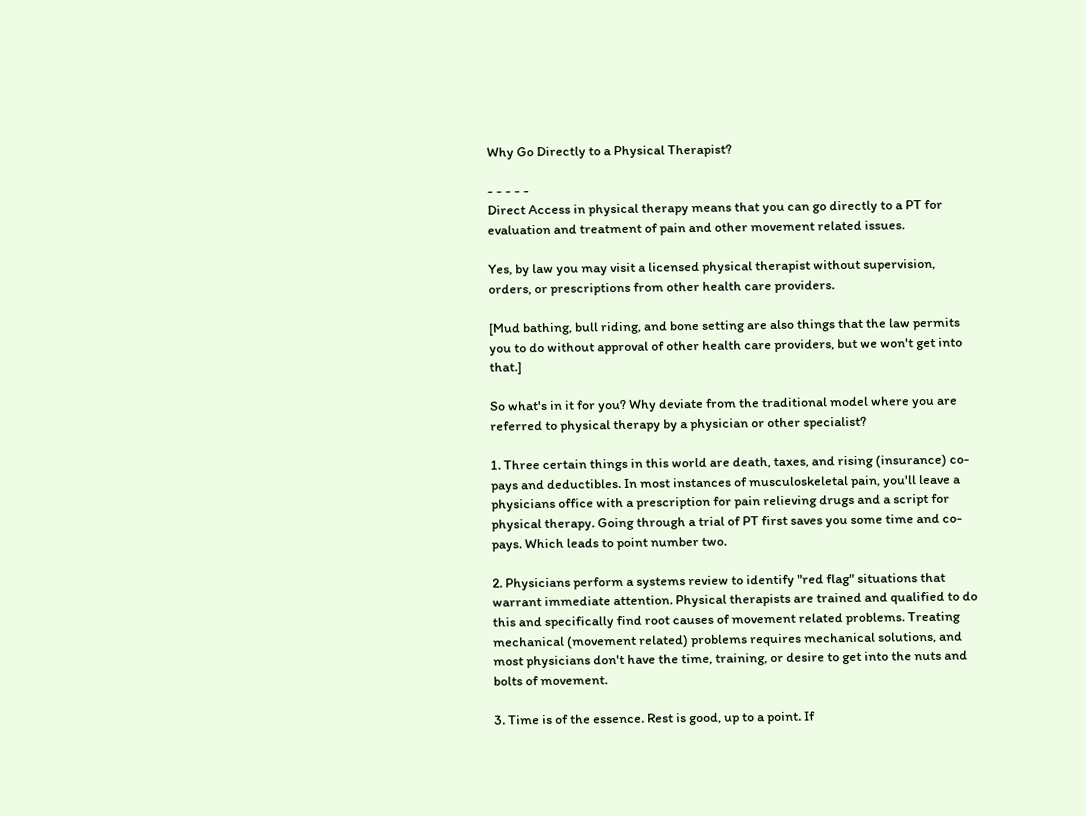Why Go Directly to a Physical Therapist?

- - - - -
Direct Access in physical therapy means that you can go directly to a PT for evaluation and treatment of pain and other movement related issues.

Yes, by law you may visit a licensed physical therapist without supervision, orders, or prescriptions from other health care providers.

[Mud bathing, bull riding, and bone setting are also things that the law permits you to do without approval of other health care providers, but we won't get into that.]

So what's in it for you? Why deviate from the traditional model where you are referred to physical therapy by a physician or other specialist?

1. Three certain things in this world are death, taxes, and rising (insurance) co-pays and deductibles. In most instances of musculoskeletal pain, you'll leave a physicians office with a prescription for pain relieving drugs and a script for physical therapy. Going through a trial of PT first saves you some time and co-pays. Which leads to point number two.

2. Physicians perform a systems review to identify "red flag" situations that warrant immediate attention. Physical therapists are trained and qualified to do this and specifically find root causes of movement related problems. Treating mechanical (movement related) problems requires mechanical solutions, and most physicians don't have the time, training, or desire to get into the nuts and bolts of movement.

3. Time is of the essence. Rest is good, up to a point. If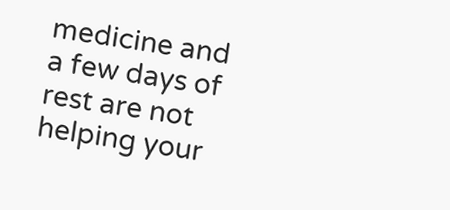medicine and a few days of rest are not helping your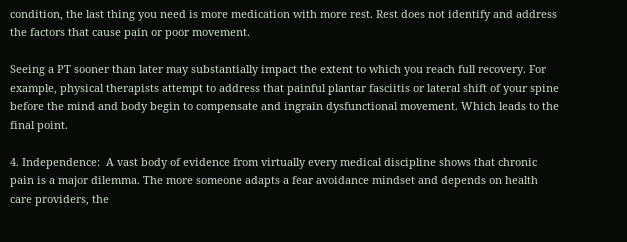condition, the last thing you need is more medication with more rest. Rest does not identify and address the factors that cause pain or poor movement.

Seeing a PT sooner than later may substantially impact the extent to which you reach full recovery. For example, physical therapists attempt to address that painful plantar fasciitis or lateral shift of your spine before the mind and body begin to compensate and ingrain dysfunctional movement. Which leads to the final point.

4. Independence:  A vast body of evidence from virtually every medical discipline shows that chronic pain is a major dilemma. The more someone adapts a fear avoidance mindset and depends on health care providers, the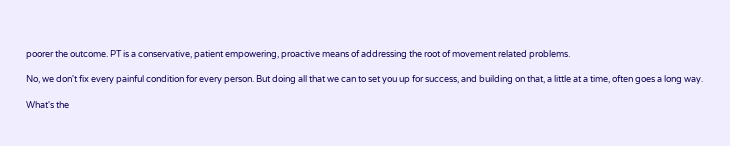poorer the outcome. PT is a conservative, patient empowering, proactive means of addressing the root of movement related problems.

No, we don't fix every painful condition for every person. But doing all that we can to set you up for success, and building on that, a little at a time, often goes a long way.

What's the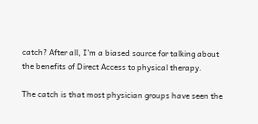catch? After all, I'm a biased source for talking about the benefits of Direct Access to physical therapy.

The catch is that most physician groups have seen the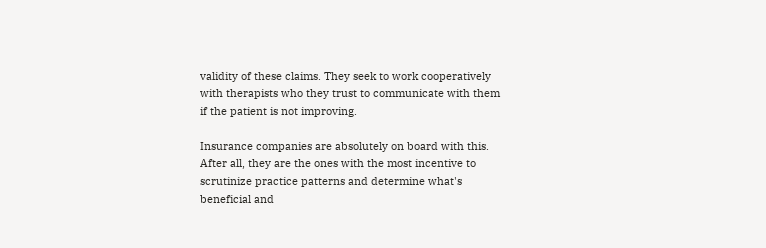validity of these claims. They seek to work cooperatively with therapists who they trust to communicate with them if the patient is not improving.

Insurance companies are absolutely on board with this. After all, they are the ones with the most incentive to scrutinize practice patterns and determine what's beneficial and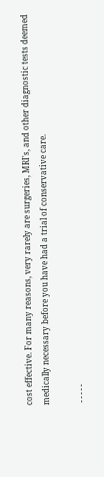cost effective. For many reasons, very rarely are surgeries, MRI's, and other diagnostic tests deemed medically necessary before you have had a trial of conservative care.

 - - - - -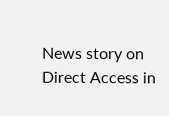News story on Direct Access in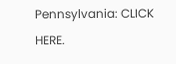Pennsylvania: CLICK HERE.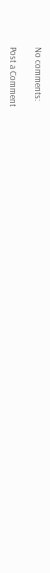No comments:

Post a Comment